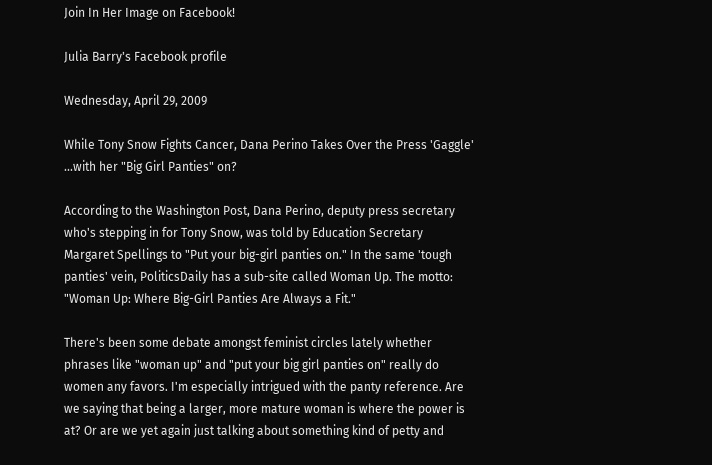Join In Her Image on Facebook!

Julia Barry's Facebook profile

Wednesday, April 29, 2009

While Tony Snow Fights Cancer, Dana Perino Takes Over the Press 'Gaggle' ...with her "Big Girl Panties" on?

According to the Washington Post, Dana Perino, deputy press secretary who's stepping in for Tony Snow, was told by Education Secretary Margaret Spellings to "Put your big-girl panties on." In the same 'tough panties' vein, PoliticsDaily has a sub-site called Woman Up. The motto: "Woman Up: Where Big-Girl Panties Are Always a Fit."

There's been some debate amongst feminist circles lately whether phrases like "woman up" and "put your big girl panties on" really do women any favors. I'm especially intrigued with the panty reference. Are we saying that being a larger, more mature woman is where the power is at? Or are we yet again just talking about something kind of petty and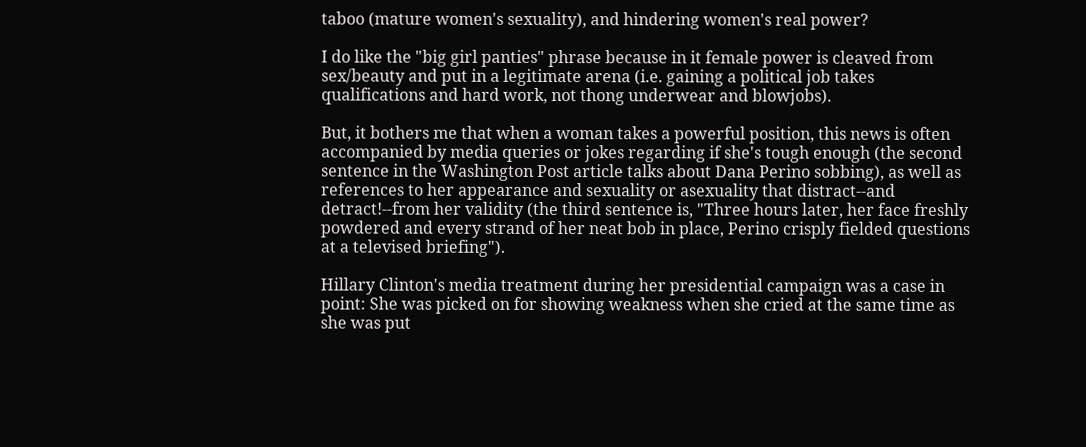taboo (mature women's sexuality), and hindering women's real power?

I do like the "big girl panties" phrase because in it female power is cleaved from sex/beauty and put in a legitimate arena (i.e. gaining a political job takes qualifications and hard work, not thong underwear and blowjobs).

But, it bothers me that when a woman takes a powerful position, this news is often accompanied by media queries or jokes regarding if she's tough enough (the second sentence in the Washington Post article talks about Dana Perino sobbing), as well as references to her appearance and sexuality or asexuality that distract--and detract!--from her validity (the third sentence is, "Three hours later, her face freshly powdered and every strand of her neat bob in place, Perino crisply fielded questions at a televised briefing").

Hillary Clinton's media treatment during her presidential campaign was a case in point: She was picked on for showing weakness when she cried at the same time as she was put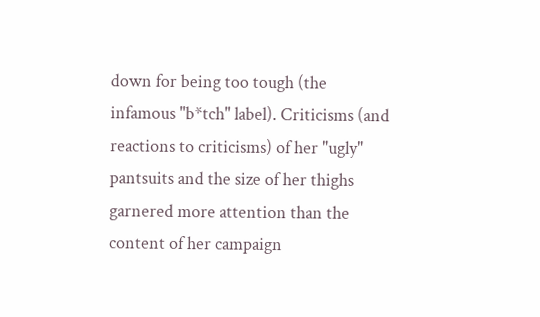down for being too tough (the infamous "b*tch" label). Criticisms (and reactions to criticisms) of her "ugly" pantsuits and the size of her thighs garnered more attention than the content of her campaign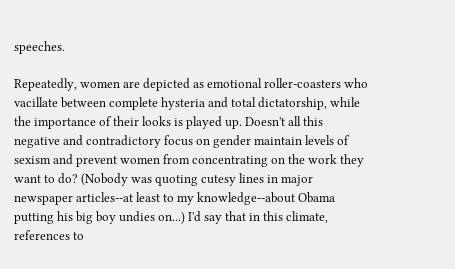speeches.

Repeatedly, women are depicted as emotional roller-coasters who vacillate between complete hysteria and total dictatorship, while the importance of their looks is played up. Doesn't all this negative and contradictory focus on gender maintain levels of sexism and prevent women from concentrating on the work they want to do? (Nobody was quoting cutesy lines in major newspaper articles--at least to my knowledge--about Obama putting his big boy undies on...) I'd say that in this climate, references to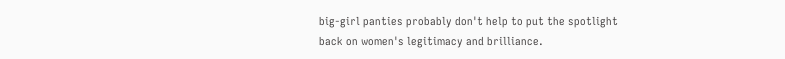big-girl panties probably don't help to put the spotlight back on women's legitimacy and brilliance.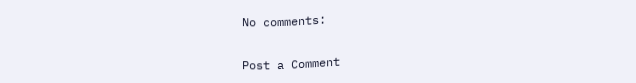No comments:

Post a Comment